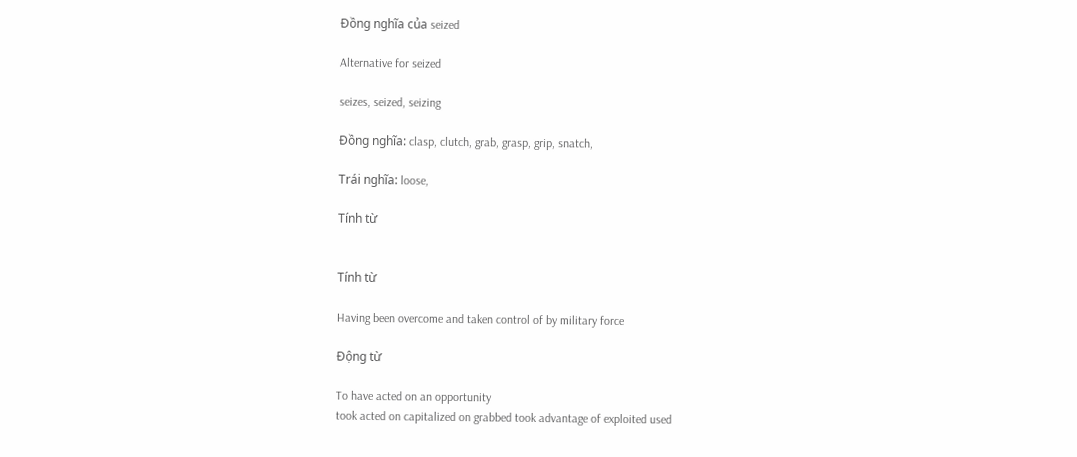Đồng nghĩa của seized

Alternative for seized

seizes, seized, seizing

Đồng nghĩa: clasp, clutch, grab, grasp, grip, snatch,

Trái nghĩa: loose,

Tính từ


Tính từ

Having been overcome and taken control of by military force

Động từ

To have acted on an opportunity
took acted on capitalized on grabbed took advantage of exploited used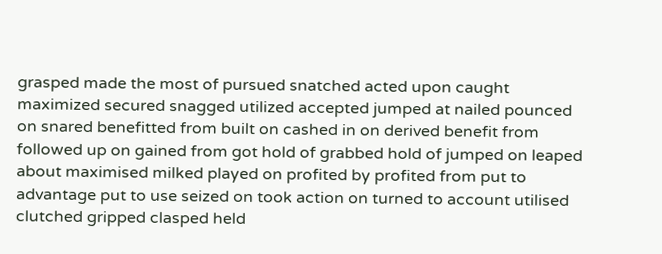grasped made the most of pursued snatched acted upon caught maximized secured snagged utilized accepted jumped at nailed pounced on snared benefitted from built on cashed in on derived benefit from followed up on gained from got hold of grabbed hold of jumped on leaped about maximised milked played on profited by profited from put to advantage put to use seized on took action on turned to account utilised clutched gripped clasped held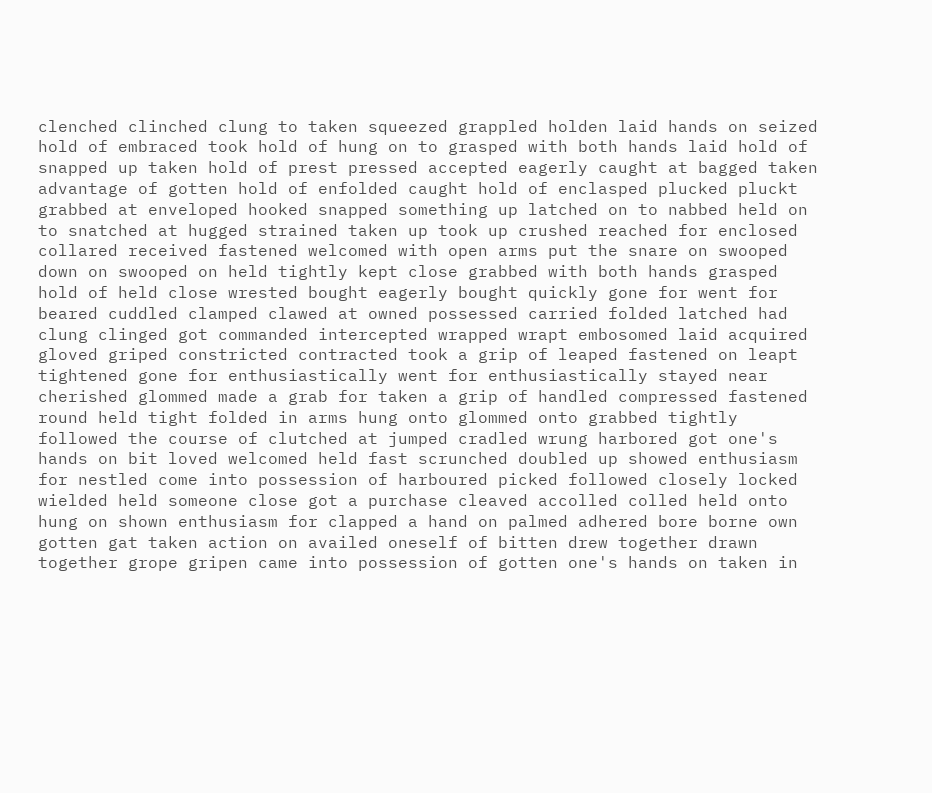clenched clinched clung to taken squeezed grappled holden laid hands on seized hold of embraced took hold of hung on to grasped with both hands laid hold of snapped up taken hold of prest pressed accepted eagerly caught at bagged taken advantage of gotten hold of enfolded caught hold of enclasped plucked pluckt grabbed at enveloped hooked snapped something up latched on to nabbed held on to snatched at hugged strained taken up took up crushed reached for enclosed collared received fastened welcomed with open arms put the snare on swooped down on swooped on held tightly kept close grabbed with both hands grasped hold of held close wrested bought eagerly bought quickly gone for went for beared cuddled clamped clawed at owned possessed carried folded latched had clung clinged got commanded intercepted wrapped wrapt embosomed laid acquired gloved griped constricted contracted took a grip of leaped fastened on leapt tightened gone for enthusiastically went for enthusiastically stayed near cherished glommed made a grab for taken a grip of handled compressed fastened round held tight folded in arms hung onto glommed onto grabbed tightly followed the course of clutched at jumped cradled wrung harbored got one's hands on bit loved welcomed held fast scrunched doubled up showed enthusiasm for nestled come into possession of harboured picked followed closely locked wielded held someone close got a purchase cleaved accolled colled held onto hung on shown enthusiasm for clapped a hand on palmed adhered bore borne own gotten gat taken action on availed oneself of bitten drew together drawn together grope gripen came into possession of gotten one's hands on taken in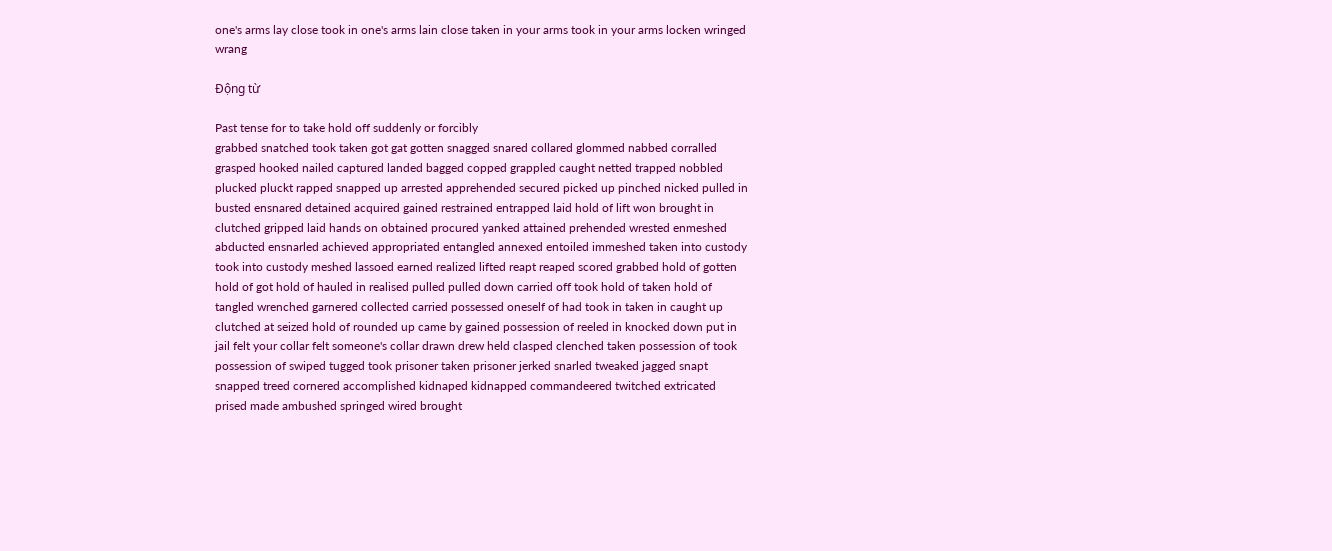one's arms lay close took in one's arms lain close taken in your arms took in your arms locken wringed wrang

Động từ

Past tense for to take hold off suddenly or forcibly
grabbed snatched took taken got gat gotten snagged snared collared glommed nabbed corralled grasped hooked nailed captured landed bagged copped grappled caught netted trapped nobbled plucked pluckt rapped snapped up arrested apprehended secured picked up pinched nicked pulled in busted ensnared detained acquired gained restrained entrapped laid hold of lift won brought in clutched gripped laid hands on obtained procured yanked attained prehended wrested enmeshed abducted ensnarled achieved appropriated entangled annexed entoiled immeshed taken into custody took into custody meshed lassoed earned realized lifted reapt reaped scored grabbed hold of gotten hold of got hold of hauled in realised pulled pulled down carried off took hold of taken hold of tangled wrenched garnered collected carried possessed oneself of had took in taken in caught up clutched at seized hold of rounded up came by gained possession of reeled in knocked down put in jail felt your collar felt someone's collar drawn drew held clasped clenched taken possession of took possession of swiped tugged took prisoner taken prisoner jerked snarled tweaked jagged snapt snapped treed cornered accomplished kidnaped kidnapped commandeered twitched extricated prised made ambushed springed wired brought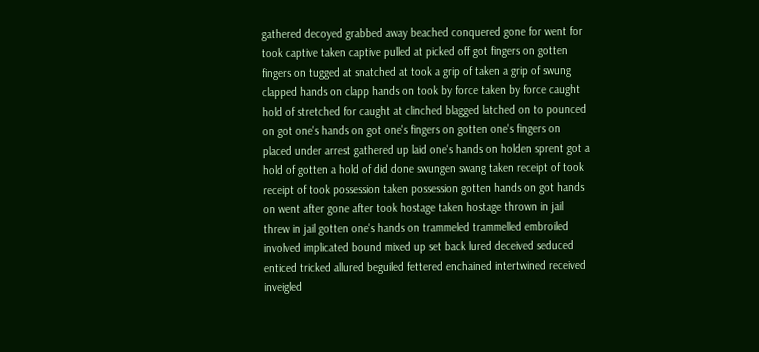gathered decoyed grabbed away beached conquered gone for went for took captive taken captive pulled at picked off got fingers on gotten fingers on tugged at snatched at took a grip of taken a grip of swung clapped hands on clapp hands on took by force taken by force caught hold of stretched for caught at clinched blagged latched on to pounced on got one's hands on got one's fingers on gotten one's fingers on placed under arrest gathered up laid one's hands on holden sprent got a hold of gotten a hold of did done swungen swang taken receipt of took receipt of took possession taken possession gotten hands on got hands on went after gone after took hostage taken hostage thrown in jail threw in jail gotten one's hands on trammeled trammelled embroiled involved implicated bound mixed up set back lured deceived seduced enticed tricked allured beguiled fettered enchained intertwined received inveigled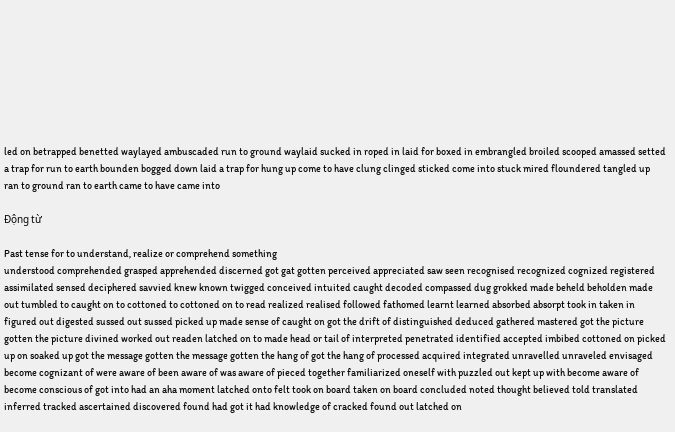led on betrapped benetted waylayed ambuscaded run to ground waylaid sucked in roped in laid for boxed in embrangled broiled scooped amassed setted a trap for run to earth bounden bogged down laid a trap for hung up come to have clung clinged sticked come into stuck mired floundered tangled up ran to ground ran to earth came to have came into

Động từ

Past tense for to understand, realize or comprehend something
understood comprehended grasped apprehended discerned got gat gotten perceived appreciated saw seen recognised recognized cognized registered assimilated sensed deciphered savvied knew known twigged conceived intuited caught decoded compassed dug grokked made beheld beholden made out tumbled to caught on to cottoned to cottoned on to read realized realised followed fathomed learnt learned absorbed absorpt took in taken in figured out digested sussed out sussed picked up made sense of caught on got the drift of distinguished deduced gathered mastered got the picture gotten the picture divined worked out readen latched on to made head or tail of interpreted penetrated identified accepted imbibed cottoned on picked up on soaked up got the message gotten the message gotten the hang of got the hang of processed acquired integrated unravelled unraveled envisaged become cognizant of were aware of been aware of was aware of pieced together familiarized oneself with puzzled out kept up with become aware of become conscious of got into had an aha moment latched onto felt took on board taken on board concluded noted thought believed told translated inferred tracked ascertained discovered found had got it had knowledge of cracked found out latched on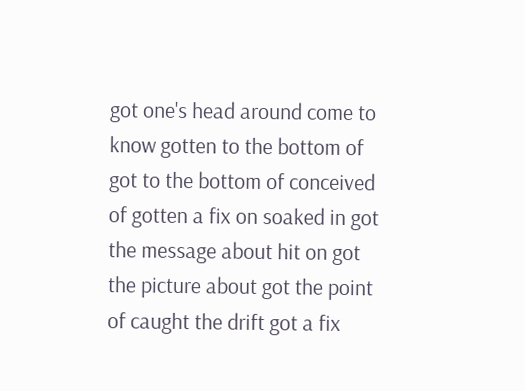got one's head around come to know gotten to the bottom of got to the bottom of conceived of gotten a fix on soaked in got the message about hit on got the picture about got the point of caught the drift got a fix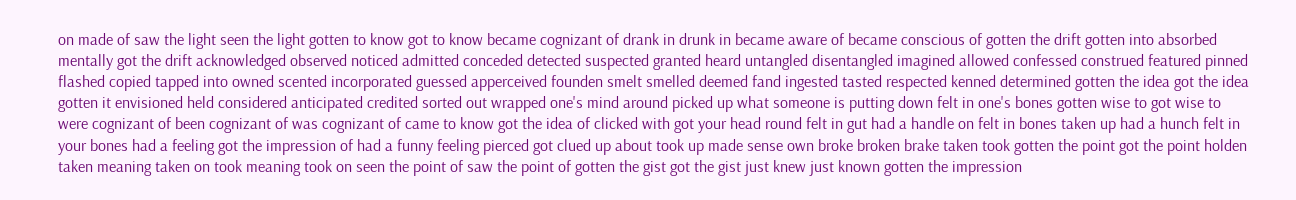on made of saw the light seen the light gotten to know got to know became cognizant of drank in drunk in became aware of became conscious of gotten the drift gotten into absorbed mentally got the drift acknowledged observed noticed admitted conceded detected suspected granted heard untangled disentangled imagined allowed confessed construed featured pinned flashed copied tapped into owned scented incorporated guessed apperceived founden smelt smelled deemed fand ingested tasted respected kenned determined gotten the idea got the idea gotten it envisioned held considered anticipated credited sorted out wrapped one's mind around picked up what someone is putting down felt in one's bones gotten wise to got wise to were cognizant of been cognizant of was cognizant of came to know got the idea of clicked with got your head round felt in gut had a handle on felt in bones taken up had a hunch felt in your bones had a feeling got the impression of had a funny feeling pierced got clued up about took up made sense own broke broken brake taken took gotten the point got the point holden taken meaning taken on took meaning took on seen the point of saw the point of gotten the gist got the gist just knew just known gotten the impression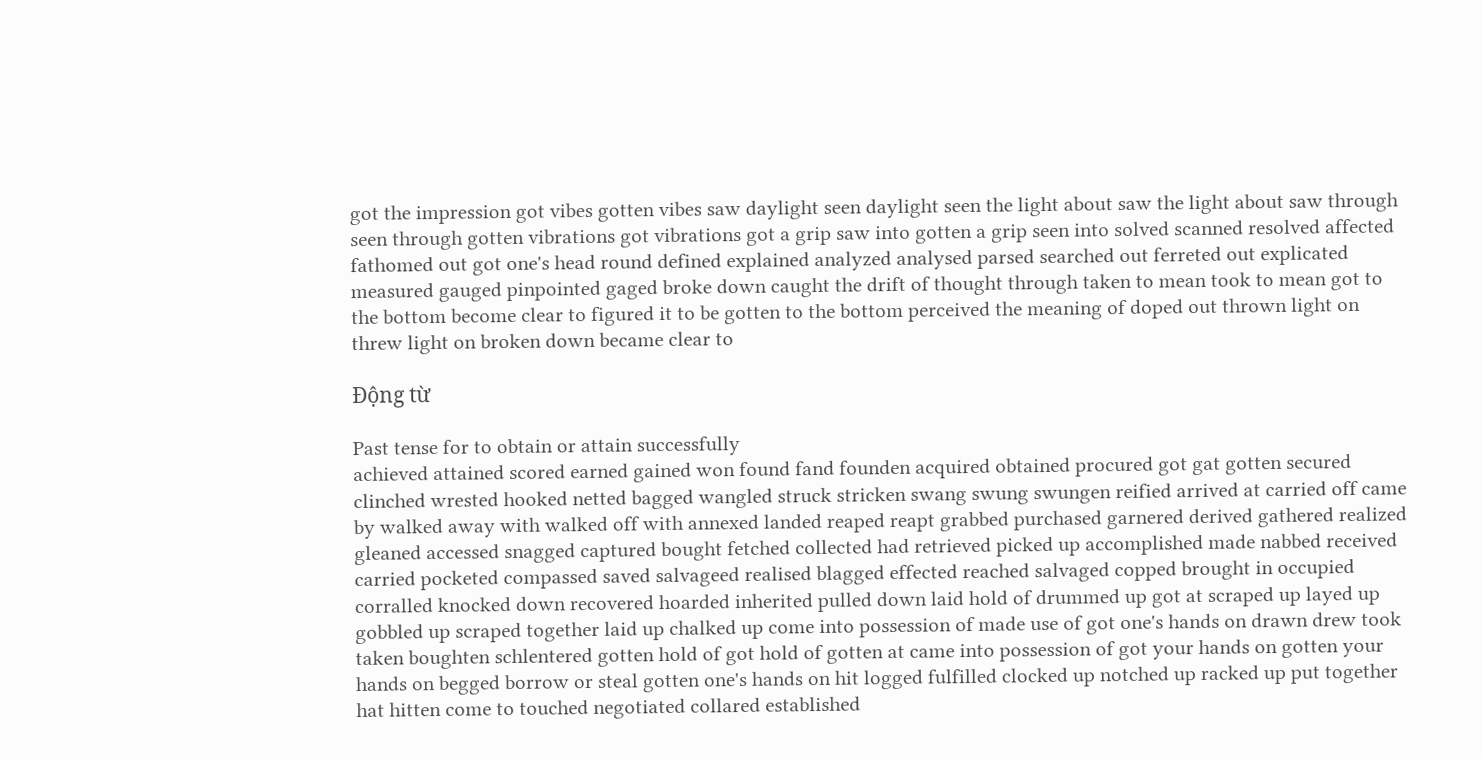got the impression got vibes gotten vibes saw daylight seen daylight seen the light about saw the light about saw through seen through gotten vibrations got vibrations got a grip saw into gotten a grip seen into solved scanned resolved affected fathomed out got one's head round defined explained analyzed analysed parsed searched out ferreted out explicated measured gauged pinpointed gaged broke down caught the drift of thought through taken to mean took to mean got to the bottom become clear to figured it to be gotten to the bottom perceived the meaning of doped out thrown light on threw light on broken down became clear to

Động từ

Past tense for to obtain or attain successfully
achieved attained scored earned gained won found fand founden acquired obtained procured got gat gotten secured clinched wrested hooked netted bagged wangled struck stricken swang swung swungen reified arrived at carried off came by walked away with walked off with annexed landed reaped reapt grabbed purchased garnered derived gathered realized gleaned accessed snagged captured bought fetched collected had retrieved picked up accomplished made nabbed received carried pocketed compassed saved salvageed realised blagged effected reached salvaged copped brought in occupied corralled knocked down recovered hoarded inherited pulled down laid hold of drummed up got at scraped up layed up gobbled up scraped together laid up chalked up come into possession of made use of got one's hands on drawn drew took taken boughten schlentered gotten hold of got hold of gotten at came into possession of got your hands on gotten your hands on begged borrow or steal gotten one's hands on hit logged fulfilled clocked up notched up racked up put together hat hitten come to touched negotiated collared established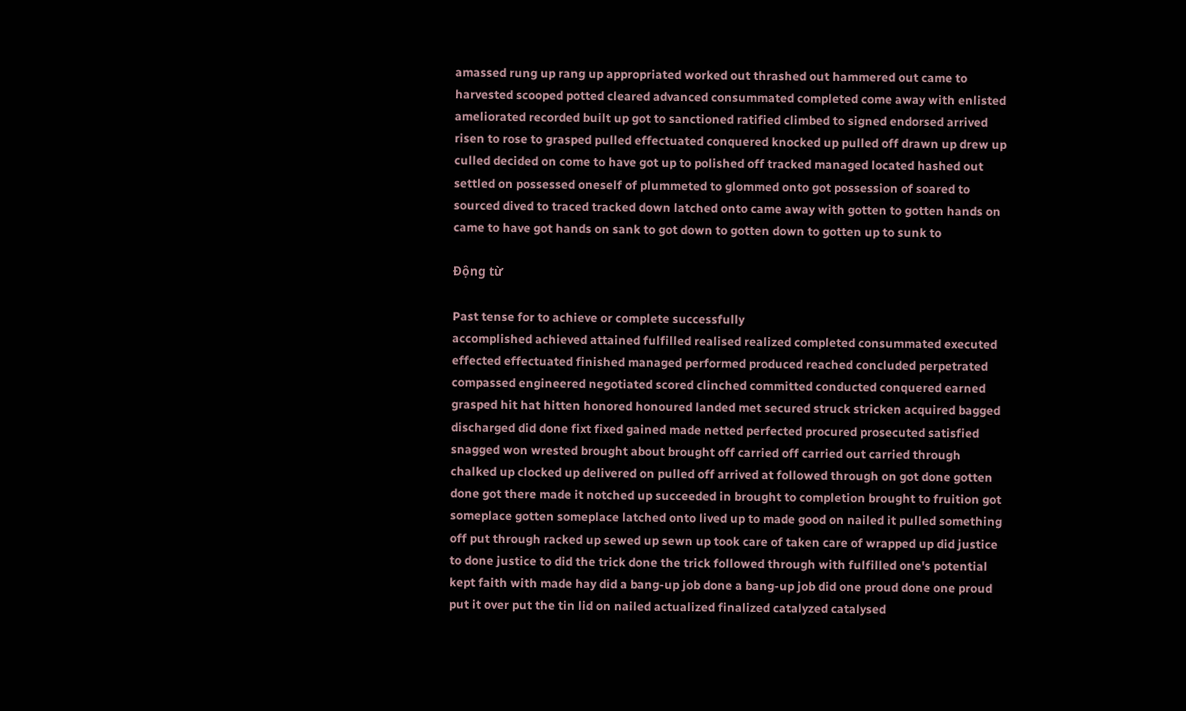amassed rung up rang up appropriated worked out thrashed out hammered out came to harvested scooped potted cleared advanced consummated completed come away with enlisted ameliorated recorded built up got to sanctioned ratified climbed to signed endorsed arrived risen to rose to grasped pulled effectuated conquered knocked up pulled off drawn up drew up culled decided on come to have got up to polished off tracked managed located hashed out settled on possessed oneself of plummeted to glommed onto got possession of soared to sourced dived to traced tracked down latched onto came away with gotten to gotten hands on came to have got hands on sank to got down to gotten down to gotten up to sunk to

Động từ

Past tense for to achieve or complete successfully
accomplished achieved attained fulfilled realised realized completed consummated executed effected effectuated finished managed performed produced reached concluded perpetrated compassed engineered negotiated scored clinched committed conducted conquered earned grasped hit hat hitten honored honoured landed met secured struck stricken acquired bagged discharged did done fixt fixed gained made netted perfected procured prosecuted satisfied snagged won wrested brought about brought off carried off carried out carried through chalked up clocked up delivered on pulled off arrived at followed through on got done gotten done got there made it notched up succeeded in brought to completion brought to fruition got someplace gotten someplace latched onto lived up to made good on nailed it pulled something off put through racked up sewed up sewn up took care of taken care of wrapped up did justice to done justice to did the trick done the trick followed through with fulfilled one's potential kept faith with made hay did a bang-up job done a bang-up job did one proud done one proud put it over put the tin lid on nailed actualized finalized catalyzed catalysed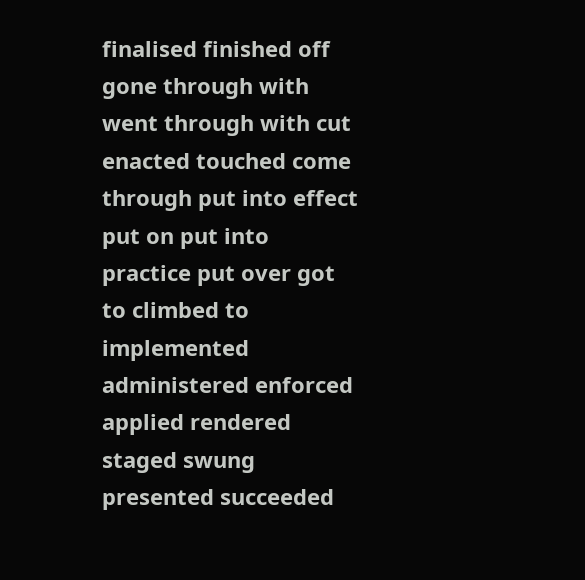finalised finished off gone through with went through with cut enacted touched come through put into effect put on put into practice put over got to climbed to implemented administered enforced applied rendered staged swung presented succeeded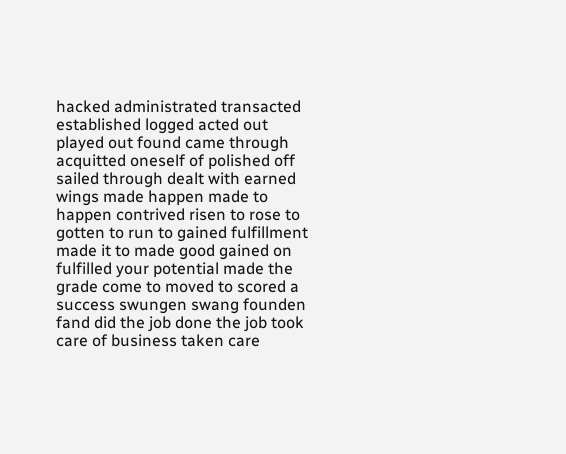hacked administrated transacted established logged acted out played out found came through acquitted oneself of polished off sailed through dealt with earned wings made happen made to happen contrived risen to rose to gotten to run to gained fulfillment made it to made good gained on fulfilled your potential made the grade come to moved to scored a success swungen swang founden fand did the job done the job took care of business taken care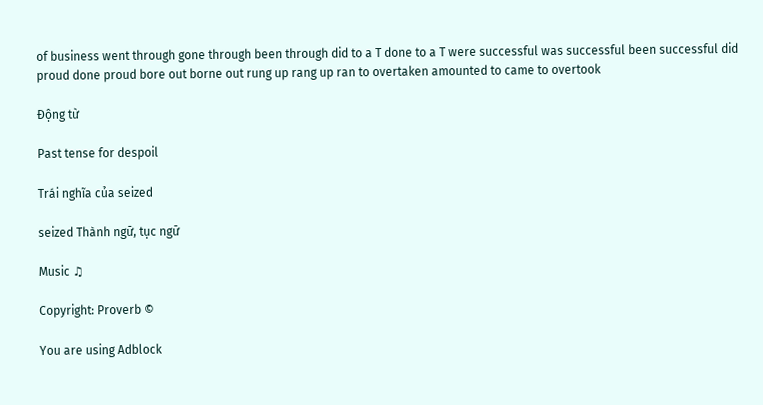of business went through gone through been through did to a T done to a T were successful was successful been successful did proud done proud bore out borne out rung up rang up ran to overtaken amounted to came to overtook

Động từ

Past tense for despoil

Trái nghĩa của seized

seized Thành ngữ, tục ngữ

Music ♫

Copyright: Proverb ©

You are using Adblock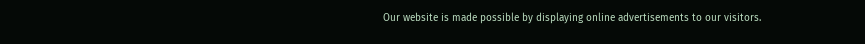Our website is made possible by displaying online advertisements to our visitors.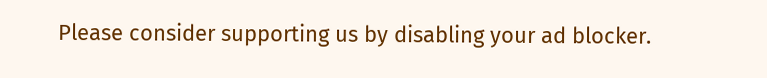Please consider supporting us by disabling your ad blocker.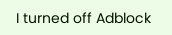I turned off Adblock